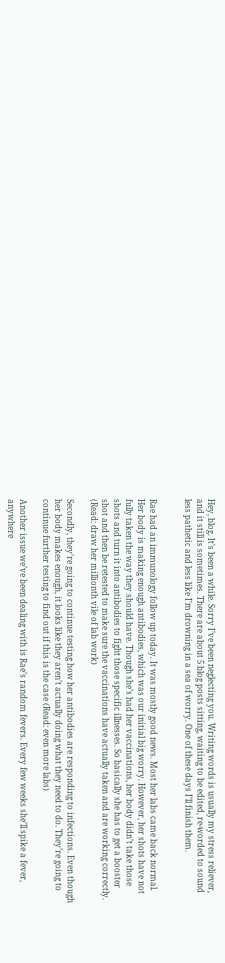Hey, blog. It’s been a while. Sorry I’ve been neglecting you. Writing words is usually my stress reliever, and it still is sometimes. There are about 5 blog posts sitting, waiting to be edited, re-worded to sound less pathetic and less like I’m drowning in a sea of worry. One of these days I’ll finish them.


Rae had an immunology follow up today. It was mostly good news. Most her labs came back normal. Her body is making enough antibodies, which was our initial big worry. However, her shots have not fully taken the way they should have. Though she’s had her vaccinations, her body didn’t take those shots and turn it into antibodies to fight those specific illnesses. So basically she has to get a booster shot and then be retested to make sure the vaccinations have actually taken and are working correctly. (Read: draw her millionth vile of lab work)

Secondly, they’re going to continue testing how her antibodies are responding to infections. Even though her body makes enough, it looks like they aren’t actually doing what they need to do. They’re going to continue further testing to find out if this is the case (Read: even more labs)

Another issue we’ve been dealing with is Rae’s random fevers. Every few weeks she’ll spike a fever, anywhere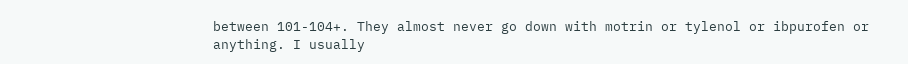between 101-104+. They almost never go down with motrin or tylenol or ibpurofen or anything. I usually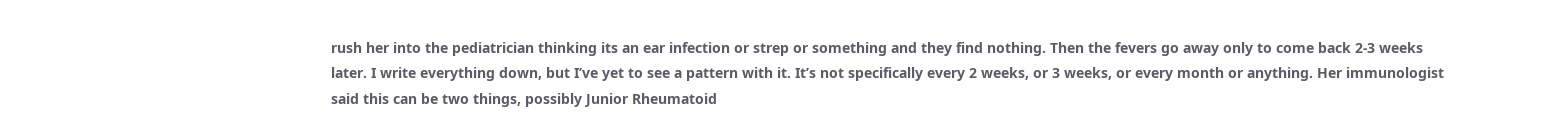rush her into the pediatrician thinking its an ear infection or strep or something and they find nothing. Then the fevers go away only to come back 2-3 weeks later. I write everything down, but I’ve yet to see a pattern with it. It’s not specifically every 2 weeks, or 3 weeks, or every month or anything. Her immunologist said this can be two things, possibly Junior Rheumatoid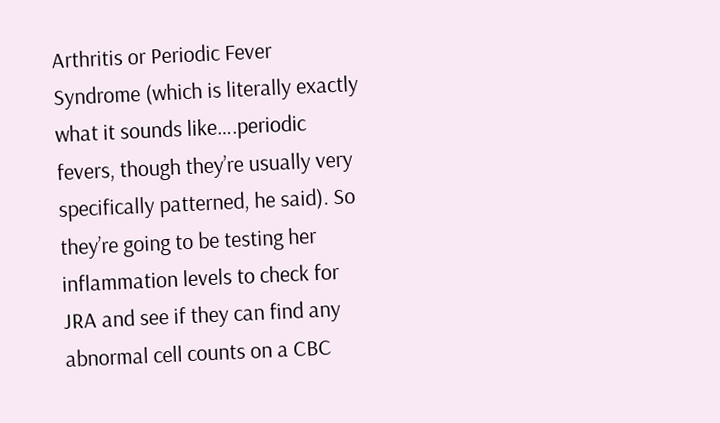Arthritis or Periodic Fever Syndrome (which is literally exactly what it sounds like….periodic fevers, though they’re usually very specifically patterned, he said). So they’re going to be testing her inflammation levels to check for JRA and see if they can find any abnormal cell counts on a CBC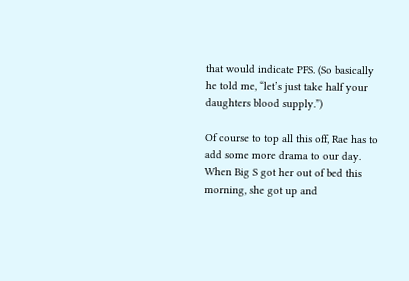that would indicate PFS. (So basically he told me, “let’s just take half your daughters blood supply.”)

Of course to top all this off, Rae has to add some more drama to our day. When Big S got her out of bed this morning, she got up and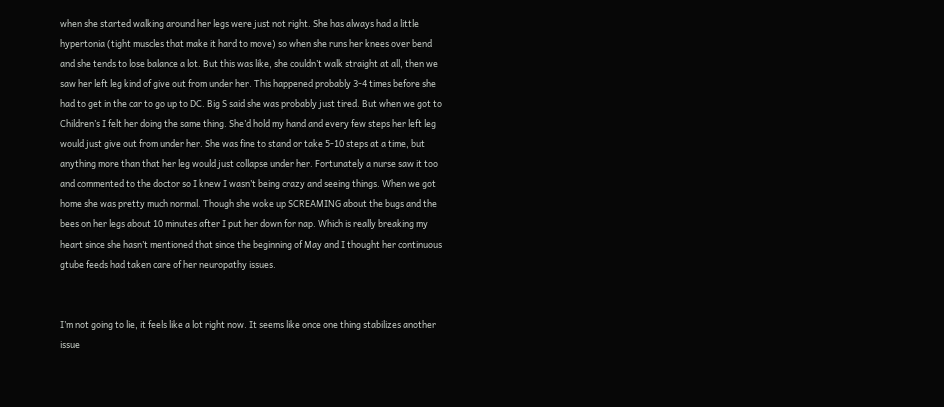when she started walking around her legs were just not right. She has always had a little hypertonia (tight muscles that make it hard to move) so when she runs her knees over bend and she tends to lose balance a lot. But this was like, she couldn’t walk straight at all, then we saw her left leg kind of give out from under her. This happened probably 3-4 times before she had to get in the car to go up to DC. Big S said she was probably just tired. But when we got to Children’s I felt her doing the same thing. She’d hold my hand and every few steps her left leg would just give out from under her. She was fine to stand or take 5-10 steps at a time, but anything more than that her leg would just collapse under her. Fortunately a nurse saw it too and commented to the doctor so I knew I wasn’t being crazy and seeing things. When we got home she was pretty much normal. Though she woke up SCREAMING about the bugs and the bees on her legs about 10 minutes after I put her down for nap. Which is really breaking my heart since she hasn’t mentioned that since the beginning of May and I thought her continuous gtube feeds had taken care of her neuropathy issues.


I’m not going to lie, it feels like a lot right now. It seems like once one thing stabilizes another issue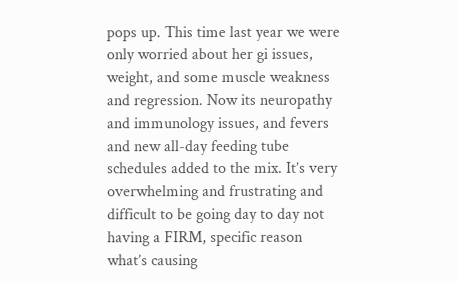pops up. This time last year we were only worried about her gi issues, weight, and some muscle weakness and regression. Now its neuropathy and immunology issues, and fevers and new all-day feeding tube schedules added to the mix. It’s very overwhelming and frustrating and difficult to be going day to day not having a FIRM, specific reason what’s causing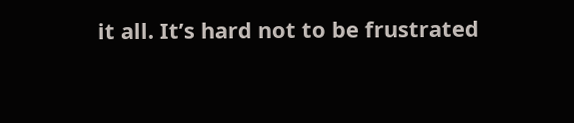it all. It’s hard not to be frustrated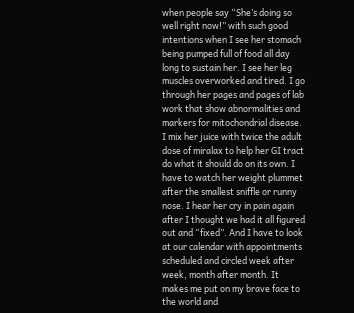when people say “She’s doing so well right now!” with such good intentions when I see her stomach being pumped full of food all day long to sustain her. I see her leg muscles overworked and tired. I go through her pages and pages of lab work that show abnormalities and markers for mitochondrial disease. I mix her juice with twice the adult dose of miralax to help her GI tract do what it should do on its own. I have to watch her weight plummet after the smallest sniffle or runny nose. I hear her cry in pain again after I thought we had it all figured out and “fixed”. And I have to look at our calendar with appointments scheduled and circled week after week, month after month. It makes me put on my brave face to the world and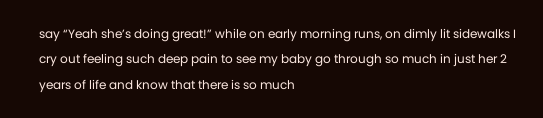say “Yeah she’s doing great!” while on early morning runs, on dimly lit sidewalks I cry out feeling such deep pain to see my baby go through so much in just her 2 years of life and know that there is so much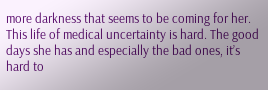more darkness that seems to be coming for her. This life of medical uncertainty is hard. The good days she has and especially the bad ones, it’s hard to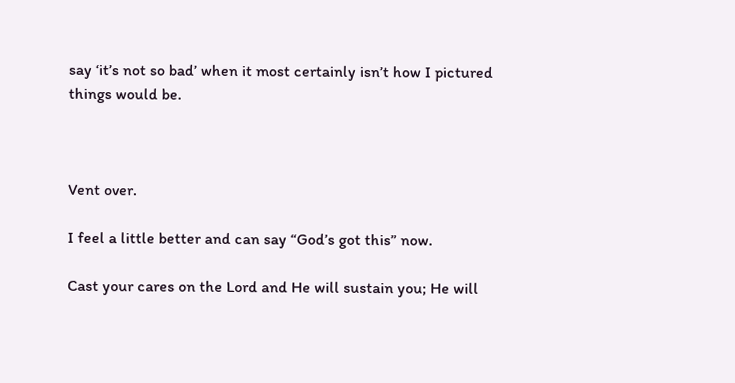say ‘it’s not so bad’ when it most certainly isn’t how I pictured things would be.



Vent over.

I feel a little better and can say “God’s got this” now.

Cast your cares on the Lord and He will sustain you; He will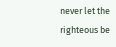never let the righteous be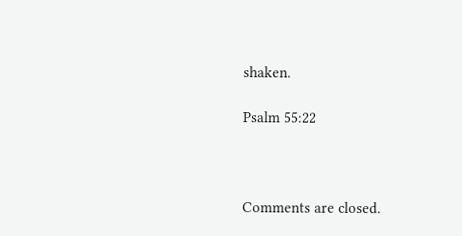shaken.

Psalm 55:22



Comments are closed.